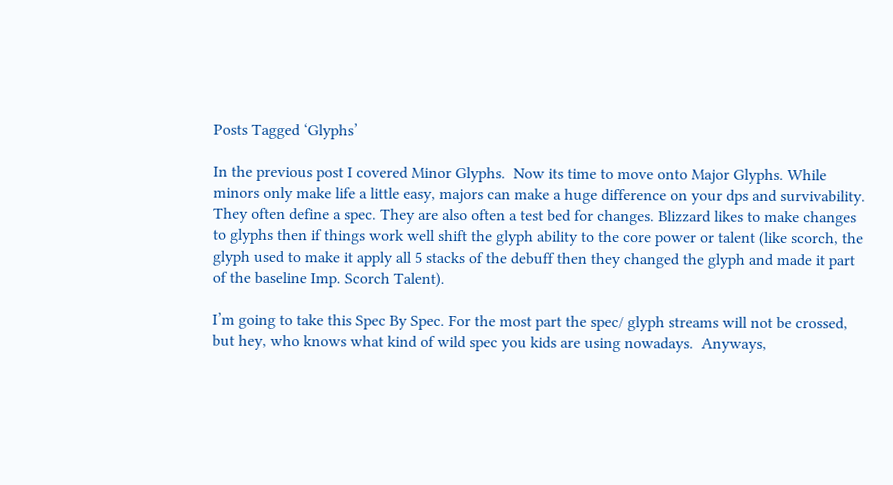Posts Tagged ‘Glyphs’

In the previous post I covered Minor Glyphs.  Now its time to move onto Major Glyphs. While minors only make life a little easy, majors can make a huge difference on your dps and survivability. They often define a spec. They are also often a test bed for changes. Blizzard likes to make changes to glyphs then if things work well shift the glyph ability to the core power or talent (like scorch, the glyph used to make it apply all 5 stacks of the debuff then they changed the glyph and made it part of the baseline Imp. Scorch Talent).

I’m going to take this Spec By Spec. For the most part the spec/ glyph streams will not be crossed, but hey, who knows what kind of wild spec you kids are using nowadays.  Anyways,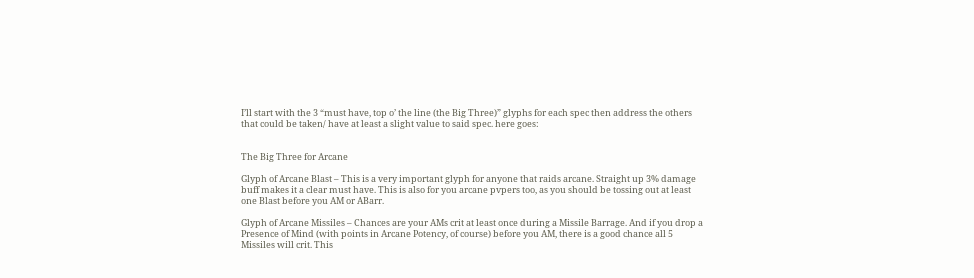I’ll start with the 3 “must have, top o’ the line (the Big Three)” glyphs for each spec then address the others that could be taken/ have at least a slight value to said spec. here goes:


The Big Three for Arcane

Glyph of Arcane Blast – This is a very important glyph for anyone that raids arcane. Straight up 3% damage buff makes it a clear must have. This is also for you arcane pvpers too, as you should be tossing out at least one Blast before you AM or ABarr.

Glyph of Arcane Missiles – Chances are your AMs crit at least once during a Missile Barrage. And if you drop a Presence of Mind (with points in Arcane Potency, of course) before you AM, there is a good chance all 5 Missiles will crit. This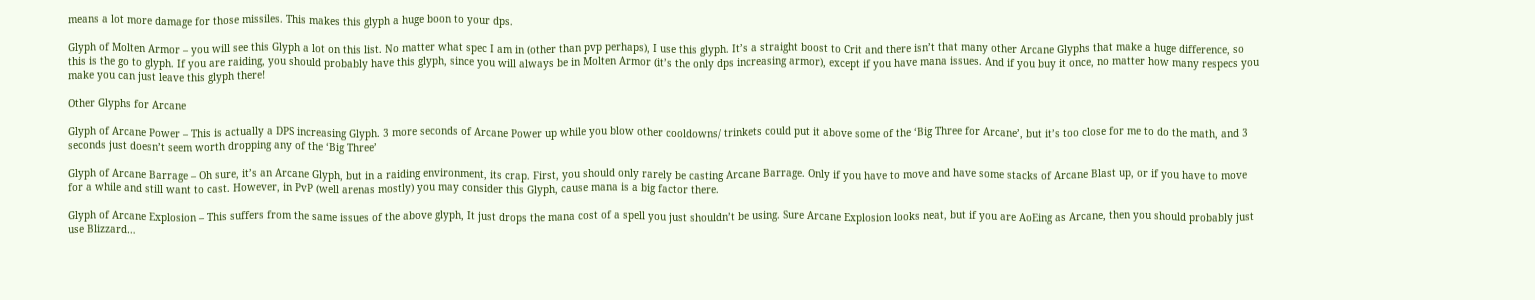means a lot more damage for those missiles. This makes this glyph a huge boon to your dps.

Glyph of Molten Armor – you will see this Glyph a lot on this list. No matter what spec I am in (other than pvp perhaps), I use this glyph. It’s a straight boost to Crit and there isn’t that many other Arcane Glyphs that make a huge difference, so this is the go to glyph. If you are raiding, you should probably have this glyph, since you will always be in Molten Armor (it’s the only dps increasing armor), except if you have mana issues. And if you buy it once, no matter how many respecs you make you can just leave this glyph there!

Other Glyphs for Arcane

Glyph of Arcane Power – This is actually a DPS increasing Glyph. 3 more seconds of Arcane Power up while you blow other cooldowns/ trinkets could put it above some of the ‘Big Three for Arcane’, but it’s too close for me to do the math, and 3 seconds just doesn’t seem worth dropping any of the ‘Big Three’

Glyph of Arcane Barrage – Oh sure, it’s an Arcane Glyph, but in a raiding environment, its crap. First, you should only rarely be casting Arcane Barrage. Only if you have to move and have some stacks of Arcane Blast up, or if you have to move for a while and still want to cast. However, in PvP (well arenas mostly) you may consider this Glyph, cause mana is a big factor there.

Glyph of Arcane Explosion – This suffers from the same issues of the above glyph, It just drops the mana cost of a spell you just shouldn’t be using. Sure Arcane Explosion looks neat, but if you are AoEing as Arcane, then you should probably just use Blizzard…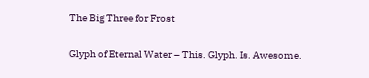The Big Three for Frost

Glyph of Eternal Water – This. Glyph. Is. Awesome.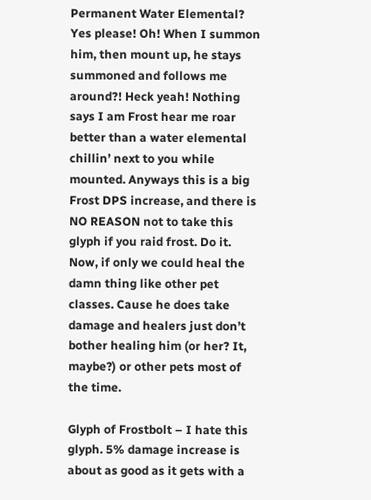Permanent Water Elemental? Yes please! Oh! When I summon him, then mount up, he stays summoned and follows me around?! Heck yeah! Nothing says I am Frost hear me roar better than a water elemental chillin’ next to you while mounted. Anyways this is a big Frost DPS increase, and there is NO REASON not to take this glyph if you raid frost. Do it. Now, if only we could heal the damn thing like other pet classes. Cause he does take damage and healers just don’t bother healing him (or her? It, maybe?) or other pets most of the time.

Glyph of Frostbolt – I hate this glyph. 5% damage increase is about as good as it gets with a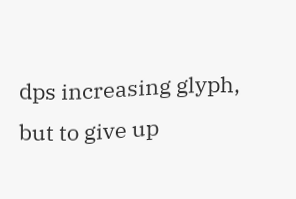dps increasing glyph, but to give up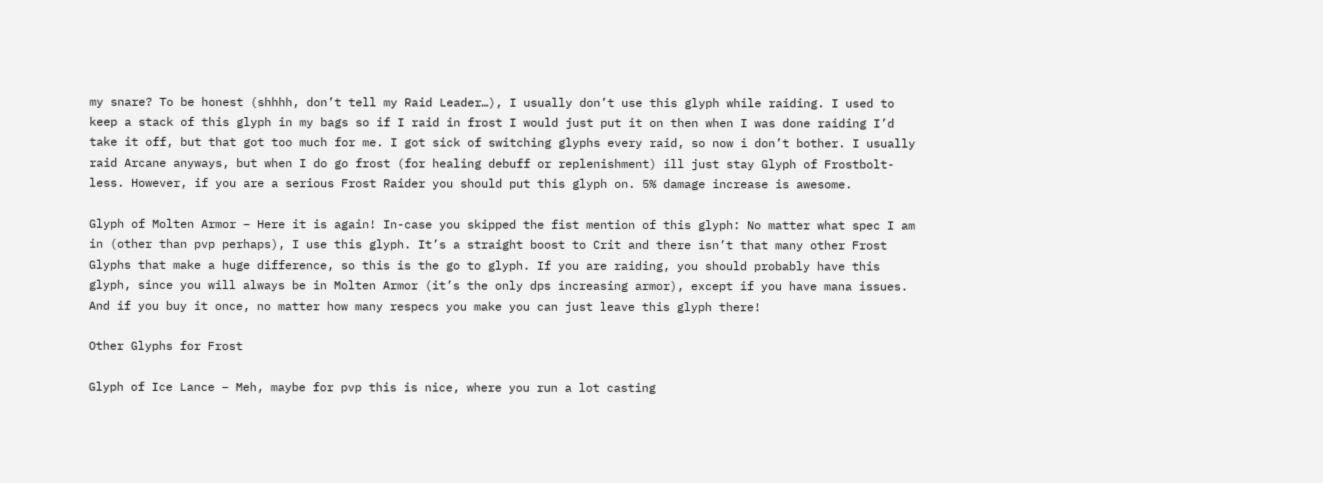my snare? To be honest (shhhh, don’t tell my Raid Leader…), I usually don’t use this glyph while raiding. I used to keep a stack of this glyph in my bags so if I raid in frost I would just put it on then when I was done raiding I’d take it off, but that got too much for me. I got sick of switching glyphs every raid, so now i don’t bother. I usually raid Arcane anyways, but when I do go frost (for healing debuff or replenishment) ill just stay Glyph of Frostbolt-less. However, if you are a serious Frost Raider you should put this glyph on. 5% damage increase is awesome.

Glyph of Molten Armor – Here it is again! In-case you skipped the fist mention of this glyph: No matter what spec I am in (other than pvp perhaps), I use this glyph. It’s a straight boost to Crit and there isn’t that many other Frost Glyphs that make a huge difference, so this is the go to glyph. If you are raiding, you should probably have this glyph, since you will always be in Molten Armor (it’s the only dps increasing armor), except if you have mana issues. And if you buy it once, no matter how many respecs you make you can just leave this glyph there!

Other Glyphs for Frost

Glyph of Ice Lance – Meh, maybe for pvp this is nice, where you run a lot casting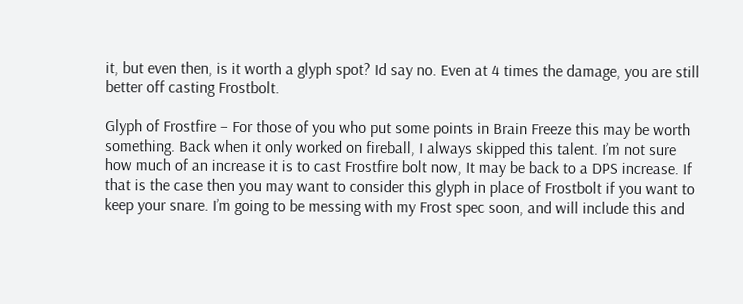it, but even then, is it worth a glyph spot? Id say no. Even at 4 times the damage, you are still better off casting Frostbolt.

Glyph of Frostfire – For those of you who put some points in Brain Freeze this may be worth something. Back when it only worked on fireball, I always skipped this talent. I’m not sure how much of an increase it is to cast Frostfire bolt now, It may be back to a DPS increase. If that is the case then you may want to consider this glyph in place of Frostbolt if you want to keep your snare. I’m going to be messing with my Frost spec soon, and will include this and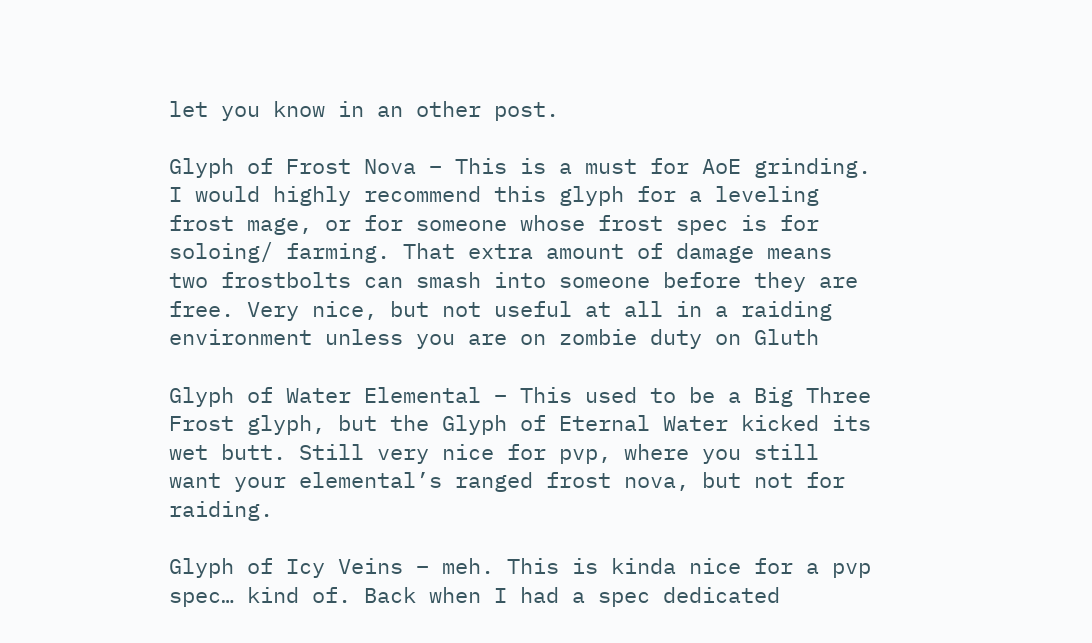let you know in an other post.

Glyph of Frost Nova – This is a must for AoE grinding. I would highly recommend this glyph for a leveling frost mage, or for someone whose frost spec is for soloing/ farming. That extra amount of damage means two frostbolts can smash into someone before they are free. Very nice, but not useful at all in a raiding environment unless you are on zombie duty on Gluth

Glyph of Water Elemental – This used to be a Big Three Frost glyph, but the Glyph of Eternal Water kicked its wet butt. Still very nice for pvp, where you still want your elemental’s ranged frost nova, but not for raiding.

Glyph of Icy Veins – meh. This is kinda nice for a pvp spec… kind of. Back when I had a spec dedicated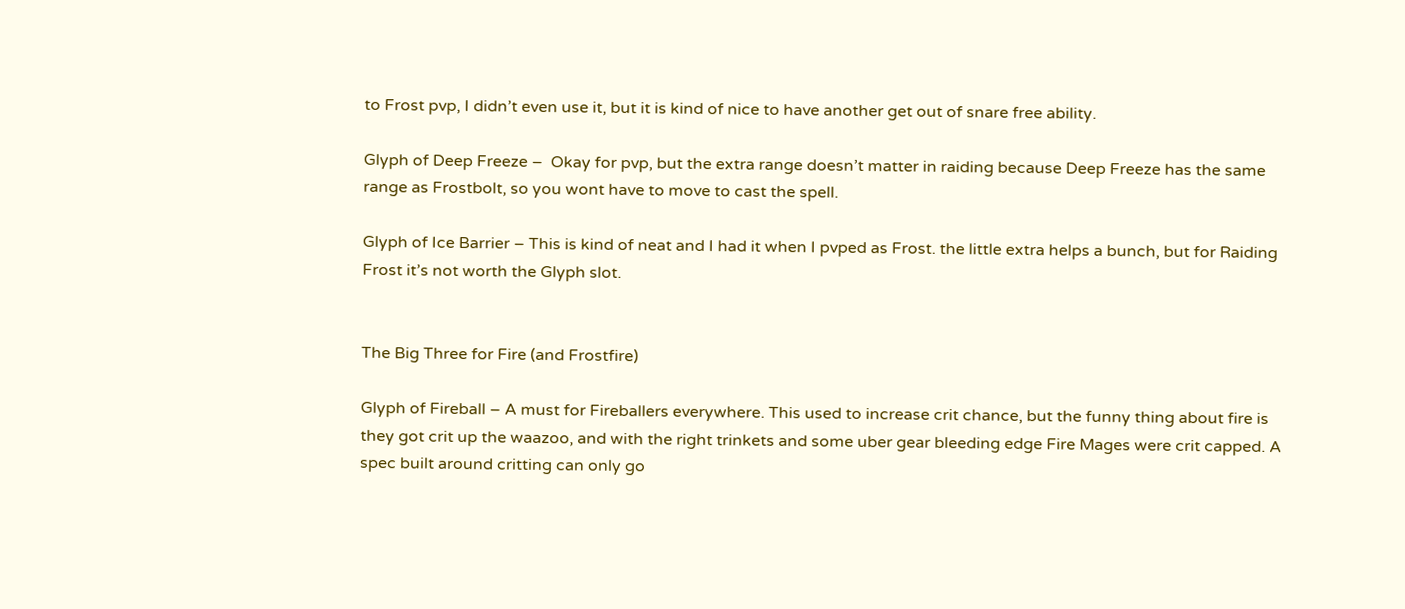to Frost pvp, I didn’t even use it, but it is kind of nice to have another get out of snare free ability.

Glyph of Deep Freeze –  Okay for pvp, but the extra range doesn’t matter in raiding because Deep Freeze has the same range as Frostbolt, so you wont have to move to cast the spell.

Glyph of Ice Barrier – This is kind of neat and I had it when I pvped as Frost. the little extra helps a bunch, but for Raiding Frost it’s not worth the Glyph slot.


The Big Three for Fire (and Frostfire)

Glyph of Fireball – A must for Fireballers everywhere. This used to increase crit chance, but the funny thing about fire is they got crit up the waazoo, and with the right trinkets and some uber gear bleeding edge Fire Mages were crit capped. A spec built around critting can only go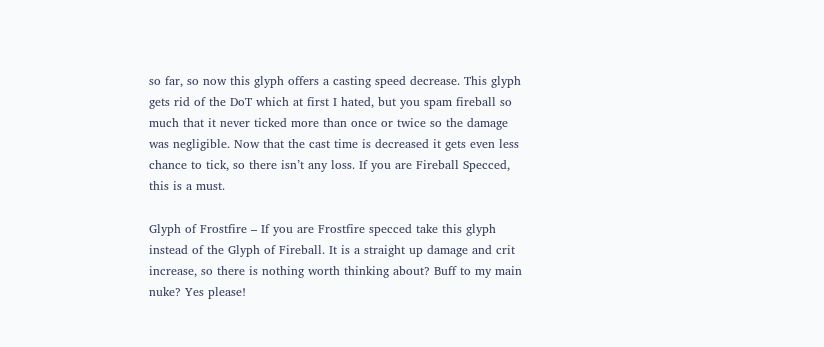so far, so now this glyph offers a casting speed decrease. This glyph gets rid of the DoT which at first I hated, but you spam fireball so much that it never ticked more than once or twice so the damage was negligible. Now that the cast time is decreased it gets even less chance to tick, so there isn’t any loss. If you are Fireball Specced, this is a must.

Glyph of Frostfire – If you are Frostfire specced take this glyph instead of the Glyph of Fireball. It is a straight up damage and crit increase, so there is nothing worth thinking about? Buff to my main nuke? Yes please!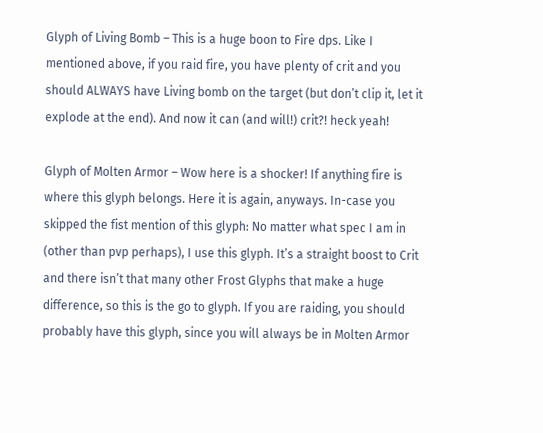Glyph of Living Bomb – This is a huge boon to Fire dps. Like I mentioned above, if you raid fire, you have plenty of crit and you should ALWAYS have Living bomb on the target (but don’t clip it, let it explode at the end). And now it can (and will!) crit?! heck yeah!

Glyph of Molten Armor – Wow here is a shocker! If anything fire is where this glyph belongs. Here it is again, anyways. In-case you skipped the fist mention of this glyph: No matter what spec I am in (other than pvp perhaps), I use this glyph. It’s a straight boost to Crit and there isn’t that many other Frost Glyphs that make a huge difference, so this is the go to glyph. If you are raiding, you should probably have this glyph, since you will always be in Molten Armor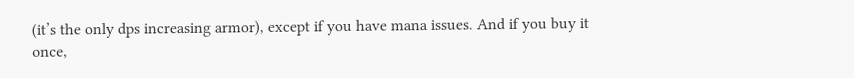(it’s the only dps increasing armor), except if you have mana issues. And if you buy it once,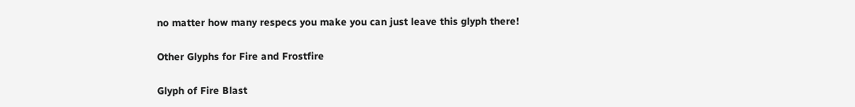no matter how many respecs you make you can just leave this glyph there!

Other Glyphs for Fire and Frostfire

Glyph of Fire Blast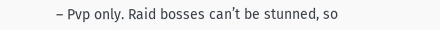– Pvp only. Raid bosses can’t be stunned, so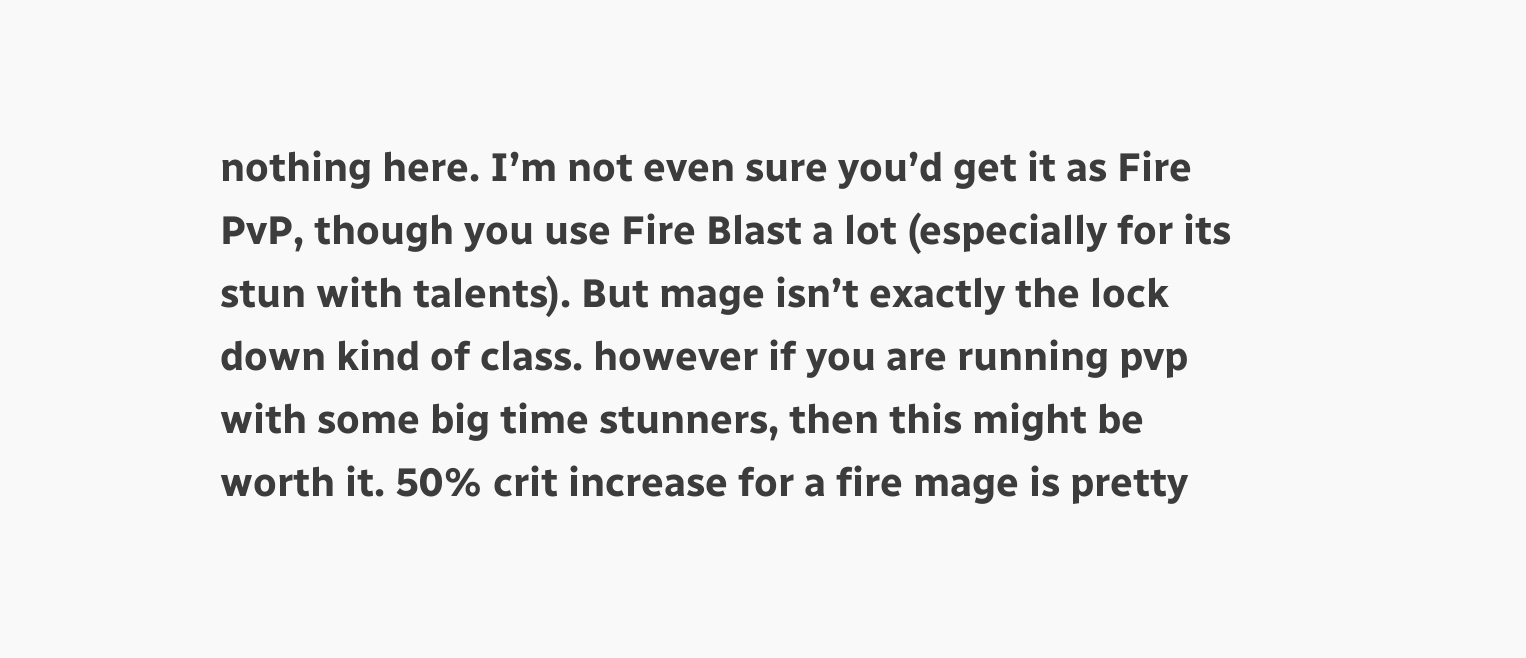nothing here. I’m not even sure you’d get it as Fire PvP, though you use Fire Blast a lot (especially for its stun with talents). But mage isn’t exactly the lock down kind of class. however if you are running pvp with some big time stunners, then this might be worth it. 50% crit increase for a fire mage is pretty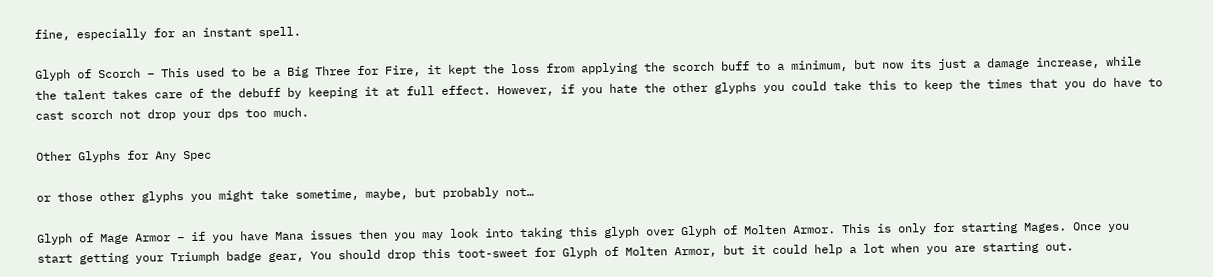fine, especially for an instant spell.

Glyph of Scorch – This used to be a Big Three for Fire, it kept the loss from applying the scorch buff to a minimum, but now its just a damage increase, while the talent takes care of the debuff by keeping it at full effect. However, if you hate the other glyphs you could take this to keep the times that you do have to cast scorch not drop your dps too much.

Other Glyphs for Any Spec

or those other glyphs you might take sometime, maybe, but probably not…

Glyph of Mage Armor – if you have Mana issues then you may look into taking this glyph over Glyph of Molten Armor. This is only for starting Mages. Once you start getting your Triumph badge gear, You should drop this toot-sweet for Glyph of Molten Armor, but it could help a lot when you are starting out.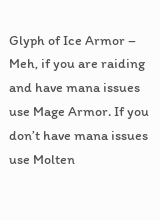Glyph of Ice Armor – Meh, if you are raiding and have mana issues use Mage Armor. If you don’t have mana issues use Molten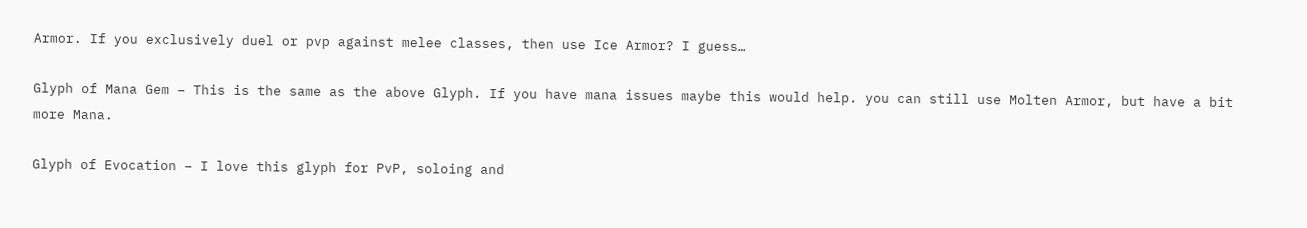Armor. If you exclusively duel or pvp against melee classes, then use Ice Armor? I guess…

Glyph of Mana Gem – This is the same as the above Glyph. If you have mana issues maybe this would help. you can still use Molten Armor, but have a bit more Mana.

Glyph of Evocation – I love this glyph for PvP, soloing and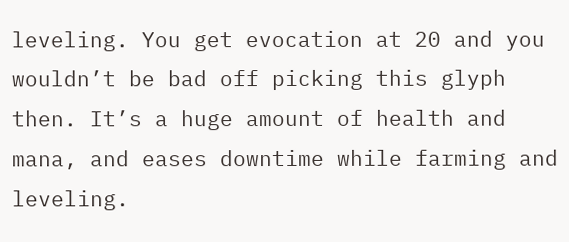leveling. You get evocation at 20 and you wouldn’t be bad off picking this glyph then. It’s a huge amount of health and mana, and eases downtime while farming and leveling.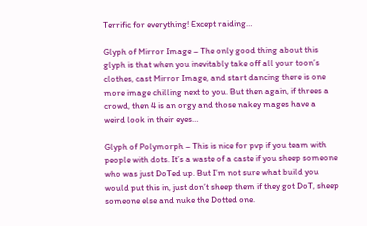Terrific for everything! Except raiding…

Glyph of Mirror Image – The only good thing about this glyph is that when you inevitably take off all your toon’s clothes, cast Mirror Image, and start dancing there is one more image chilling next to you. But then again, if threes a crowd, then 4 is an orgy and those nakey mages have a weird look in their eyes…

Glyph of Polymorph – This is nice for pvp if you team with people with dots. It’s a waste of a caste if you sheep someone who was just DoTed up. But I’m not sure what build you would put this in, just don’t sheep them if they got DoT, sheep someone else and nuke the Dotted one.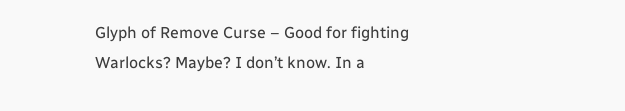Glyph of Remove Curse – Good for fighting Warlocks? Maybe? I don’t know. In a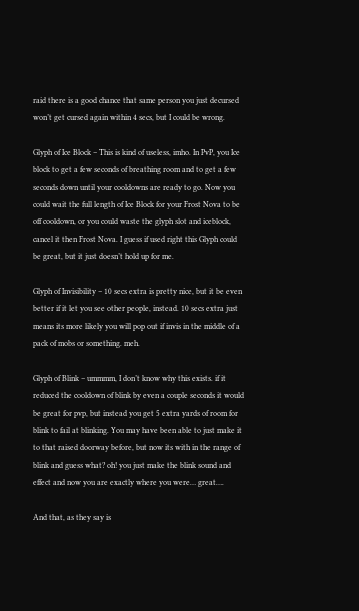raid there is a good chance that same person you just decursed won’t get cursed again within 4 secs, but I could be wrong.

Glyph of Ice Block – This is kind of useless, imho. In PvP, you Ice block to get a few seconds of breathing room and to get a few seconds down until your cooldowns are ready to go. Now you could wait the full length of Ice Block for your Frost Nova to be off cooldown, or you could waste the glyph slot and iceblock, cancel it then Frost Nova. I guess if used right this Glyph could be great, but it just doesn’t hold up for me.

Glyph of Invisibility – 10 secs extra is pretty nice, but it be even better if it let you see other people, instead. 10 secs extra just means its more likely you will pop out if invis in the middle of a pack of mobs or something. meh.

Glyph of Blink – ummmm, I don’t know why this exists. if it reduced the cooldown of blink by even a couple seconds it would be great for pvp, but instead you get 5 extra yards of room for blink to fail at blinking. You may have been able to just make it to that raised doorway before, but now its with in the range of blink and guess what? oh! you just make the blink sound and effect and now you are exactly where you were… great….

And that, as they say is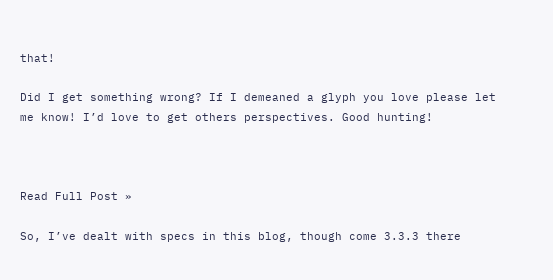that!

Did I get something wrong? If I demeaned a glyph you love please let me know! I’d love to get others perspectives. Good hunting!



Read Full Post »

So, I’ve dealt with specs in this blog, though come 3.3.3 there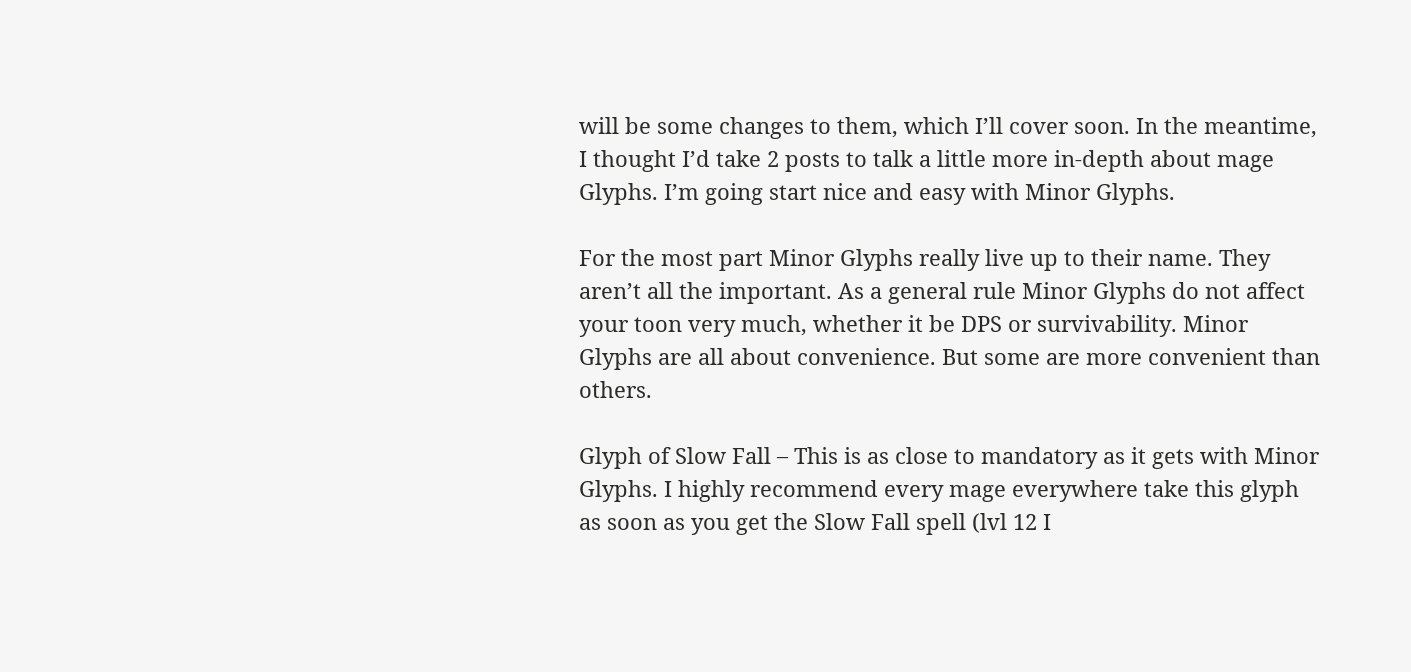will be some changes to them, which I’ll cover soon. In the meantime, I thought I’d take 2 posts to talk a little more in-depth about mage Glyphs. I’m going start nice and easy with Minor Glyphs.

For the most part Minor Glyphs really live up to their name. They aren’t all the important. As a general rule Minor Glyphs do not affect your toon very much, whether it be DPS or survivability. Minor Glyphs are all about convenience. But some are more convenient than others.

Glyph of Slow Fall – This is as close to mandatory as it gets with Minor Glyphs. I highly recommend every mage everywhere take this glyph as soon as you get the Slow Fall spell (lvl 12 I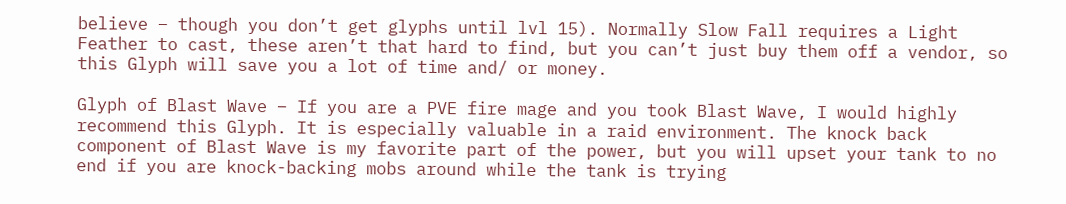believe – though you don’t get glyphs until lvl 15). Normally Slow Fall requires a Light Feather to cast, these aren’t that hard to find, but you can’t just buy them off a vendor, so this Glyph will save you a lot of time and/ or money.

Glyph of Blast Wave – If you are a PVE fire mage and you took Blast Wave, I would highly recommend this Glyph. It is especially valuable in a raid environment. The knock back component of Blast Wave is my favorite part of the power, but you will upset your tank to no end if you are knock-backing mobs around while the tank is trying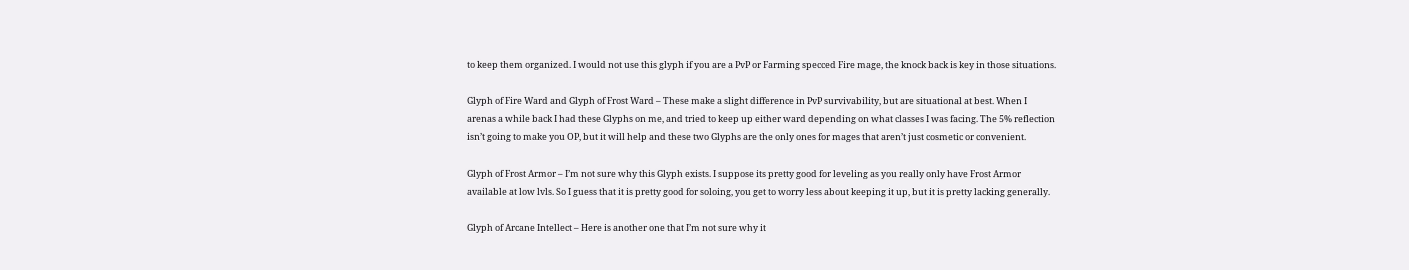to keep them organized. I would not use this glyph if you are a PvP or Farming specced Fire mage, the knock back is key in those situations.

Glyph of Fire Ward and Glyph of Frost Ward – These make a slight difference in PvP survivability, but are situational at best. When I arenas a while back I had these Glyphs on me, and tried to keep up either ward depending on what classes I was facing. The 5% reflection isn’t going to make you OP, but it will help and these two Glyphs are the only ones for mages that aren’t just cosmetic or convenient.

Glyph of Frost Armor – I’m not sure why this Glyph exists. I suppose its pretty good for leveling as you really only have Frost Armor available at low lvls. So I guess that it is pretty good for soloing, you get to worry less about keeping it up, but it is pretty lacking generally.

Glyph of Arcane Intellect – Here is another one that I’m not sure why it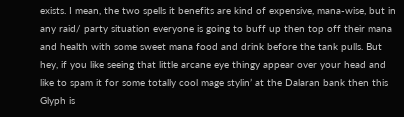exists. I mean, the two spells it benefits are kind of expensive, mana-wise, but in any raid/ party situation everyone is going to buff up then top off their mana and health with some sweet mana food and drink before the tank pulls. But hey, if you like seeing that little arcane eye thingy appear over your head and like to spam it for some totally cool mage stylin’ at the Dalaran bank then this Glyph is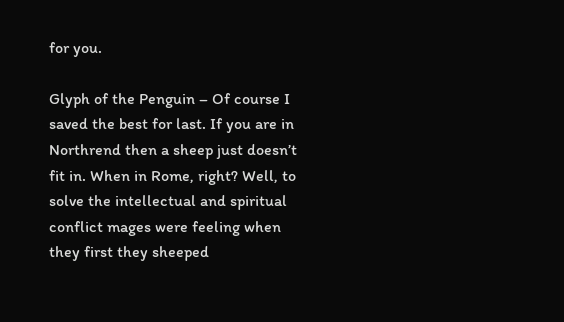for you.

Glyph of the Penguin – Of course I saved the best for last. If you are in Northrend then a sheep just doesn’t fit in. When in Rome, right? Well, to solve the intellectual and spiritual conflict mages were feeling when they first they sheeped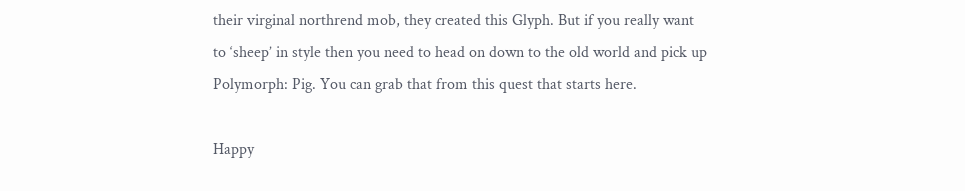their virginal northrend mob, they created this Glyph. But if you really want to ‘sheep’ in style then you need to head on down to the old world and pick up Polymorph: Pig. You can grab that from this quest that starts here.

Happy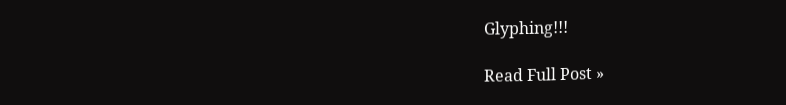Glyphing!!!

Read Full Post »